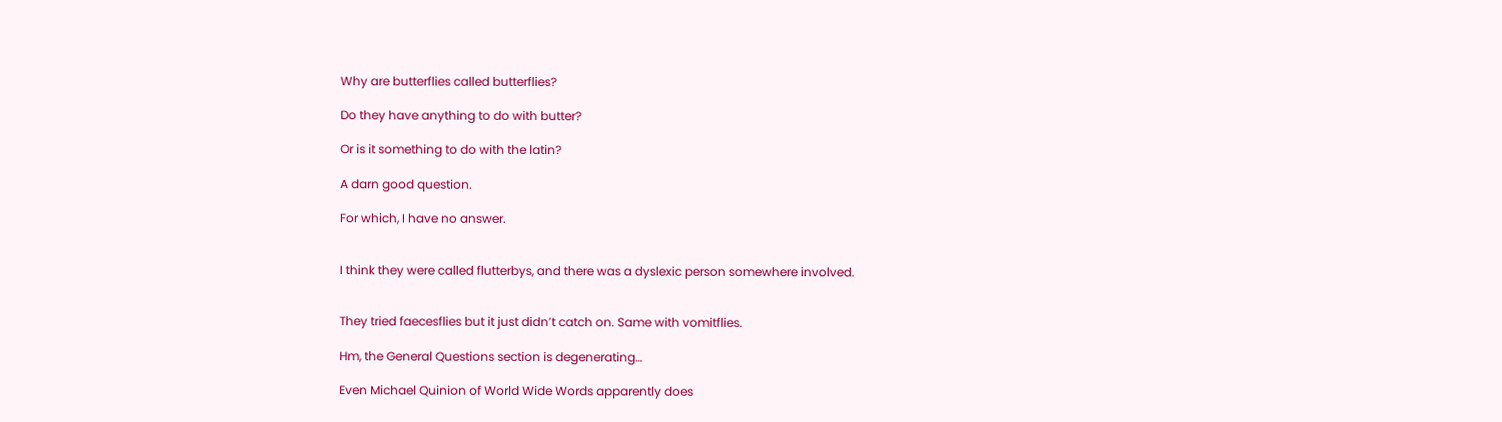Why are butterflies called butterflies?

Do they have anything to do with butter?

Or is it something to do with the latin?

A darn good question.

For which, I have no answer.


I think they were called flutterbys, and there was a dyslexic person somewhere involved.


They tried faecesflies but it just didn’t catch on. Same with vomitflies.

Hm, the General Questions section is degenerating…

Even Michael Quinion of World Wide Words apparently does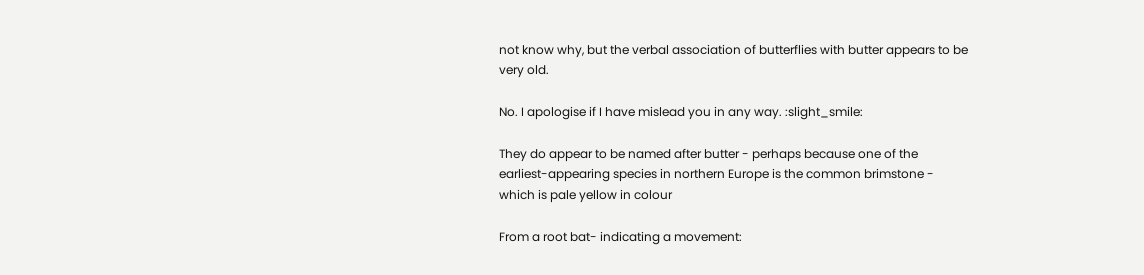not know why, but the verbal association of butterflies with butter appears to be very old.

No. I apologise if I have mislead you in any way. :slight_smile:

They do appear to be named after butter - perhaps because one of the earliest-appearing species in northern Europe is the common brimstone - which is pale yellow in colour

From a root bat- indicating a movement: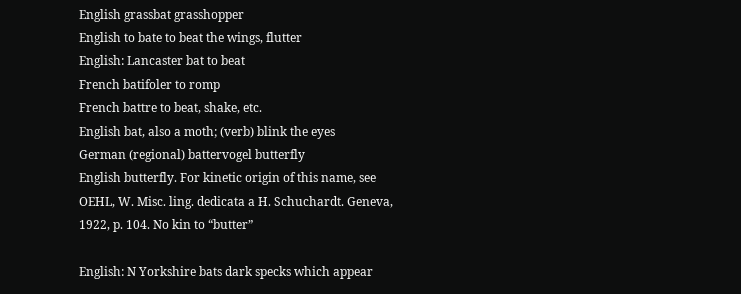English grassbat grasshopper
English to bate to beat the wings, flutter
English: Lancaster bat to beat
French batifoler to romp
French battre to beat, shake, etc.
English bat, also a moth; (verb) blink the eyes
German (regional) battervogel butterfly
English butterfly. For kinetic origin of this name, see OEHL, W. Misc. ling. dedicata a H. Schuchardt. Geneva, 1922, p. 104. No kin to “butter”

English: N Yorkshire bats dark specks which appear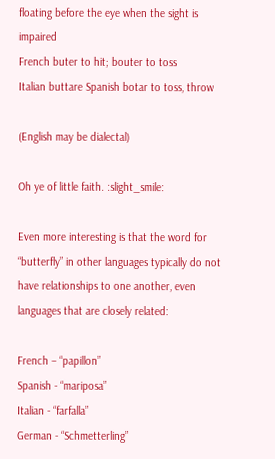floating before the eye when the sight is impaired
French buter to hit; bouter to toss
Italian buttare Spanish botar to toss, throw

(English may be dialectal)

Oh ye of little faith. :slight_smile:

Even more interesting is that the word for “butterfly” in other languages typically do not have relationships to one another, even languages that are closely related:

French – “papillon”
Spanish - “mariposa”
Italian - “farfalla”
German - “Schmetterling”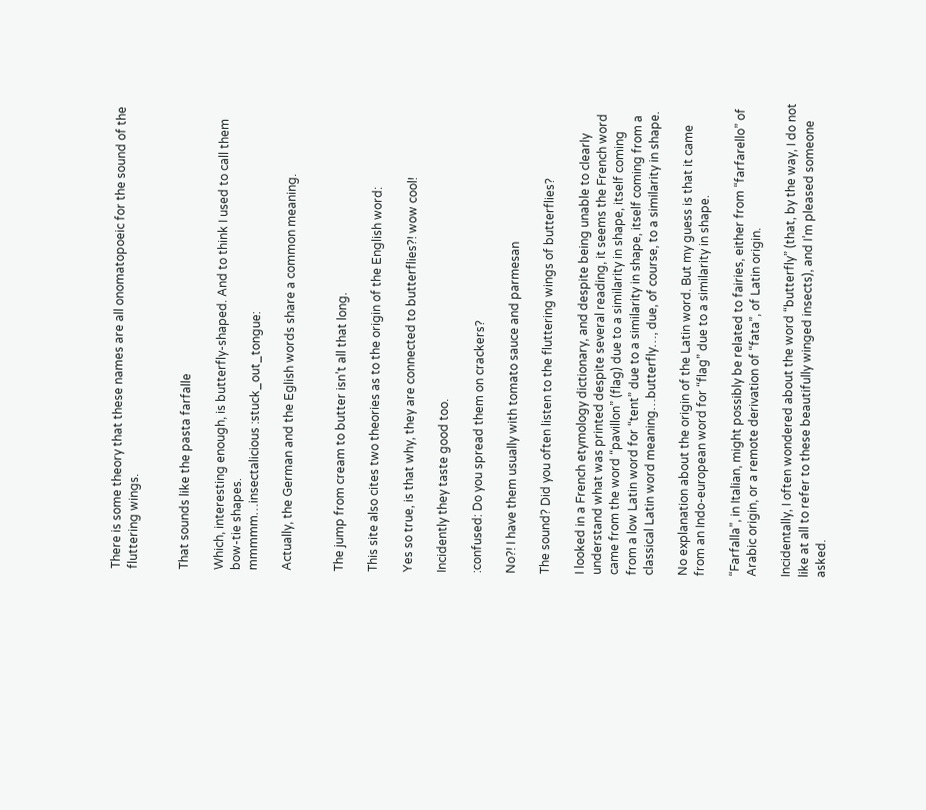There is some theory that these names are all onomatopoeic for the sound of the fluttering wings.


That sounds like the pasta farfalle

Which, interesting enough, is butterfly-shaped. And to think I used to call them bow-tie shapes.
mmmmm…insectalicious :stuck_out_tongue:

Actually, the German and the Eglish words share a common meaning.


The jump from cream to butter isn’t all that long.

This site also cites two theories as to the origin of the English word:

Yes so true, is that why, they are connected to butterflies?! wow cool!

Incidently they taste good too.

:confused: Do you spread them on crackers?

No?! I have them usually with tomato sauce and parmesan

The sound? Did you often listen to the fluttering wings of butterflies?

I looked in a French etymology dictionary, and despite being unable to clearly understand what was printed despite several reading, it seems the French word came from the word “pavillon” (flag) due to a similarity in shape, itself coming from a low Latin word for “tent” due to a similarity in shape, itself coming from a classical Latin word meaning…butterfly…, due, of course, to a similarity in shape.

No explanation about the origin of the Latin word. But my guess is that it came from an Indo-european word for “flag” due to a similarity in shape.

“Farfalla”, in Italian, might possibly be related to fairies, either from “farfarello” of Arabic origin, or a remote derivation of “fata”, of Latin origin.

Incidentally, I often wondered about the word “butterfly” (that, by the way, I do not like at all to refer to these beautifully winged insects), and I’m pleased someone asked.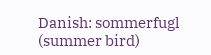Danish: sommerfugl (summer bird)